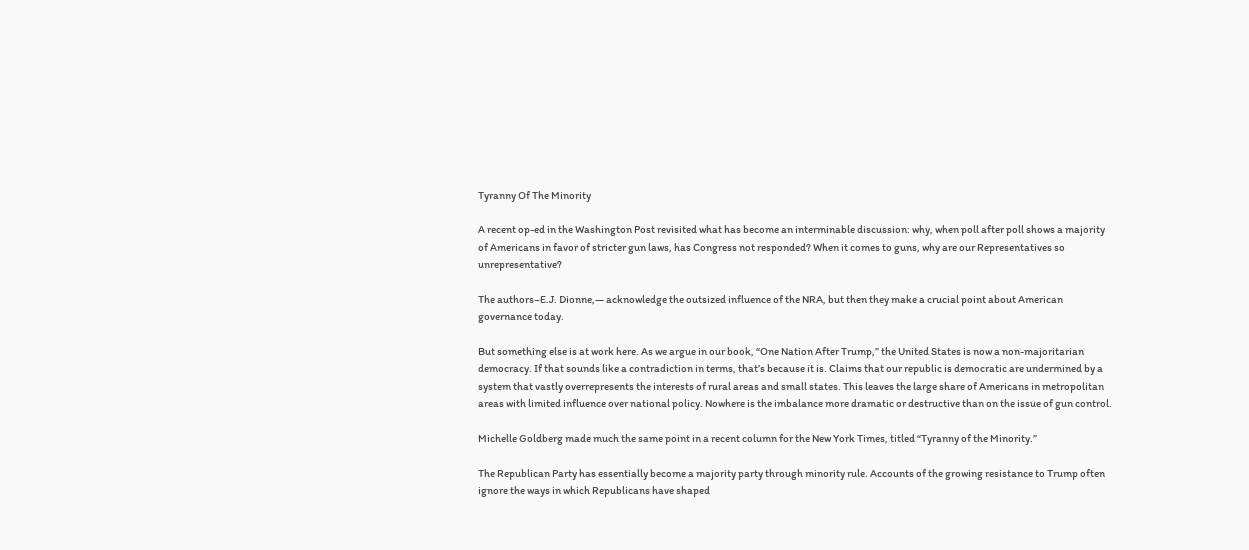Tyranny Of The Minority

A recent op-ed in the Washington Post revisited what has become an interminable discussion: why, when poll after poll shows a majority of Americans in favor of stricter gun laws, has Congress not responded? When it comes to guns, why are our Representatives so unrepresentative?

The authors–E.J. Dionne,— acknowledge the outsized influence of the NRA, but then they make a crucial point about American governance today.

But something else is at work here. As we argue in our book, “One Nation After Trump,” the United States is now a non-majoritarian democracy. If that sounds like a contradiction in terms, that’s because it is. Claims that our republic is democratic are undermined by a system that vastly overrepresents the interests of rural areas and small states. This leaves the large share of Americans in metropolitan areas with limited influence over national policy. Nowhere is the imbalance more dramatic or destructive than on the issue of gun control.

Michelle Goldberg made much the same point in a recent column for the New York Times, titled “Tyranny of the Minority.”

The Republican Party has essentially become a majority party through minority rule. Accounts of the growing resistance to Trump often ignore the ways in which Republicans have shaped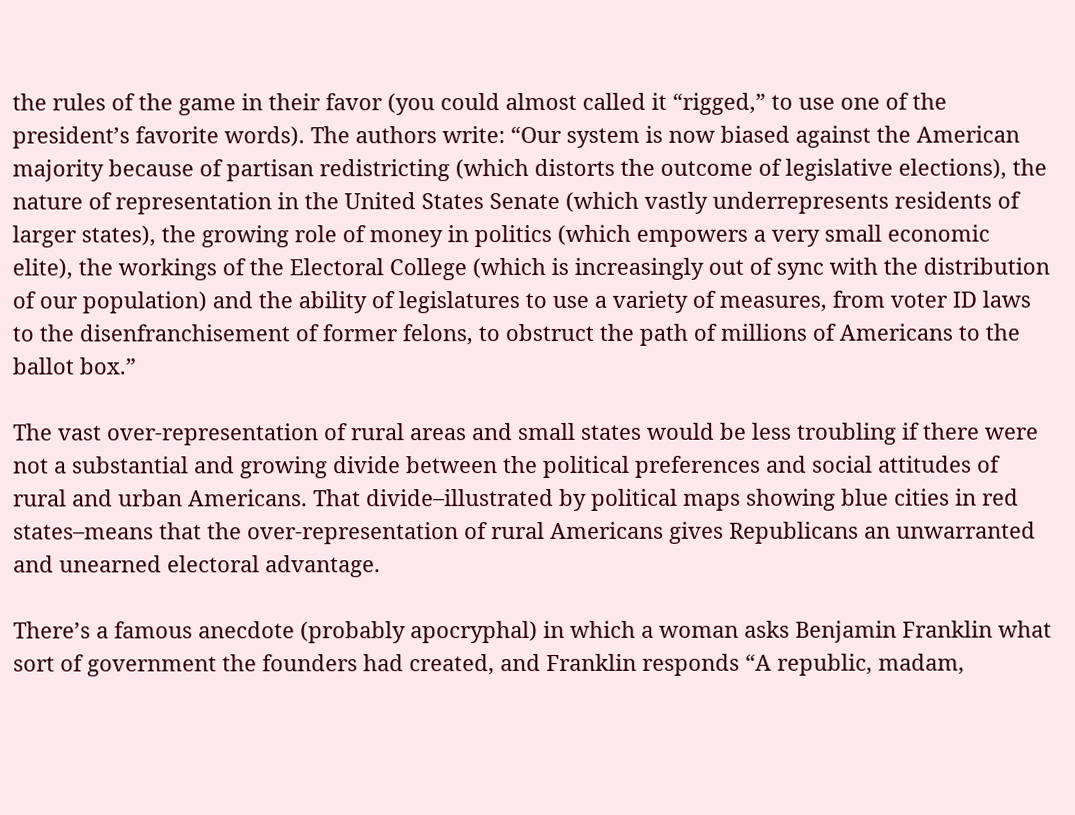the rules of the game in their favor (you could almost called it “rigged,” to use one of the president’s favorite words). The authors write: “Our system is now biased against the American majority because of partisan redistricting (which distorts the outcome of legislative elections), the nature of representation in the United States Senate (which vastly underrepresents residents of larger states), the growing role of money in politics (which empowers a very small economic elite), the workings of the Electoral College (which is increasingly out of sync with the distribution of our population) and the ability of legislatures to use a variety of measures, from voter ID laws to the disenfranchisement of former felons, to obstruct the path of millions of Americans to the ballot box.”

The vast over-representation of rural areas and small states would be less troubling if there were not a substantial and growing divide between the political preferences and social attitudes of rural and urban Americans. That divide–illustrated by political maps showing blue cities in red states–means that the over-representation of rural Americans gives Republicans an unwarranted and unearned electoral advantage.

There’s a famous anecdote (probably apocryphal) in which a woman asks Benjamin Franklin what sort of government the founders had created, and Franklin responds “A republic, madam,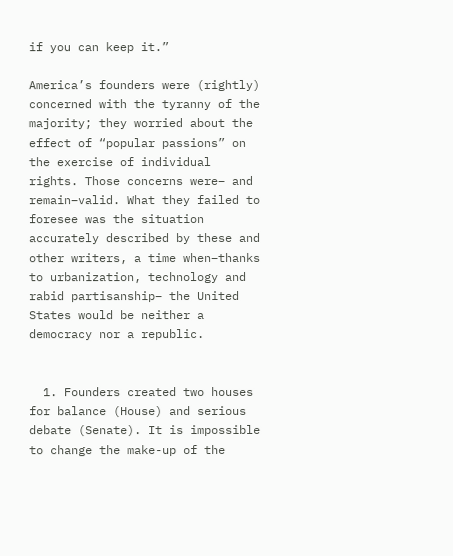if you can keep it.”

America’s founders were (rightly) concerned with the tyranny of the majority; they worried about the effect of “popular passions” on the exercise of individual rights. Those concerns were– and remain–valid. What they failed to foresee was the situation accurately described by these and other writers, a time when–thanks to urbanization, technology and rabid partisanship– the United States would be neither a democracy nor a republic.


  1. Founders created two houses for balance (House) and serious debate (Senate). It is impossible to change the make-up of the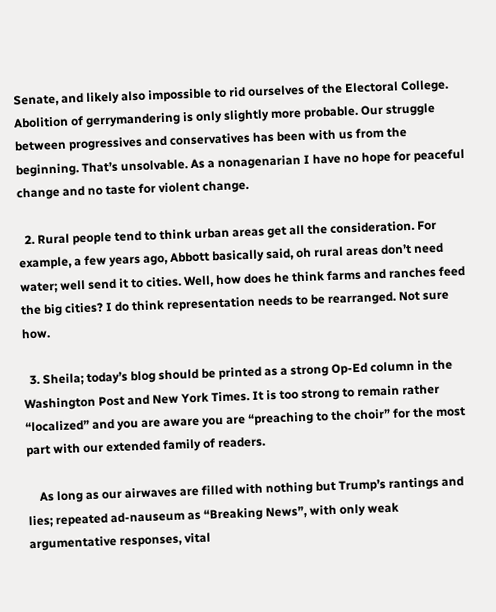Senate, and likely also impossible to rid ourselves of the Electoral College. Abolition of gerrymandering is only slightly more probable. Our struggle between progressives and conservatives has been with us from the beginning. That’s unsolvable. As a nonagenarian I have no hope for peaceful change and no taste for violent change.

  2. Rural people tend to think urban areas get all the consideration. For example, a few years ago, Abbott basically said, oh rural areas don’t need water; well send it to cities. Well, how does he think farms and ranches feed the big cities? I do think representation needs to be rearranged. Not sure how.

  3. Sheila; today’s blog should be printed as a strong Op-Ed column in the Washington Post and New York Times. It is too strong to remain rather “localized” and you are aware you are “preaching to the choir” for the most part with our extended family of readers.

    As long as our airwaves are filled with nothing but Trump’s rantings and lies; repeated ad-nauseum as “Breaking News”, with only weak argumentative responses, vital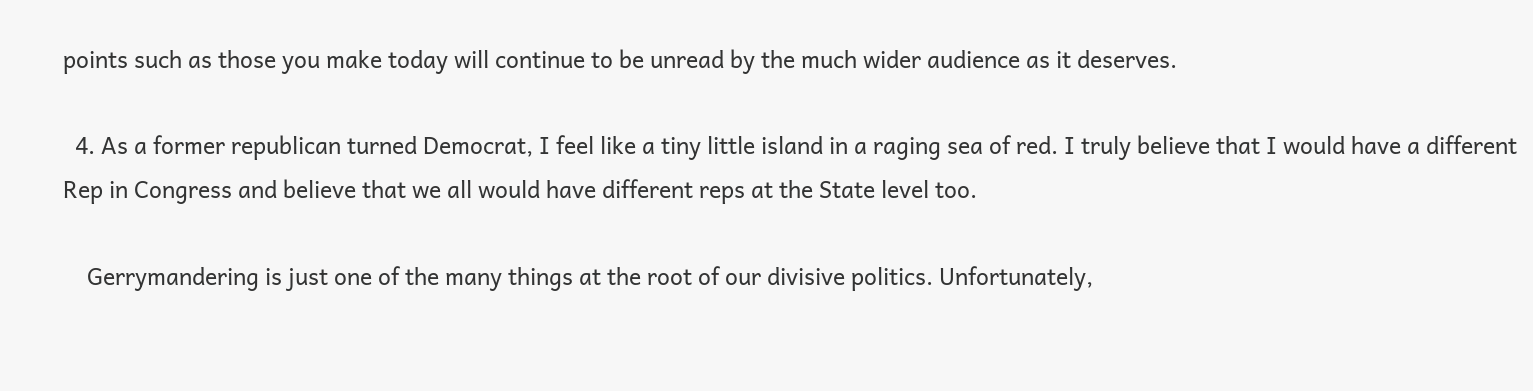points such as those you make today will continue to be unread by the much wider audience as it deserves.

  4. As a former republican turned Democrat, I feel like a tiny little island in a raging sea of red. I truly believe that I would have a different Rep in Congress and believe that we all would have different reps at the State level too.

    Gerrymandering is just one of the many things at the root of our divisive politics. Unfortunately,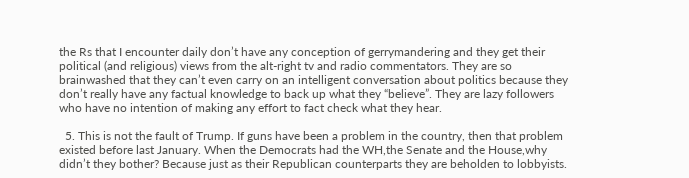the Rs that I encounter daily don’t have any conception of gerrymandering and they get their political (and religious) views from the alt-right tv and radio commentators. They are so brainwashed that they can’t even carry on an intelligent conversation about politics because they don’t really have any factual knowledge to back up what they “believe”. They are lazy followers who have no intention of making any effort to fact check what they hear.

  5. This is not the fault of Trump. If guns have been a problem in the country, then that problem existed before last January. When the Democrats had the WH,the Senate and the House,why didn’t they bother? Because just as their Republican counterparts they are beholden to lobbyists.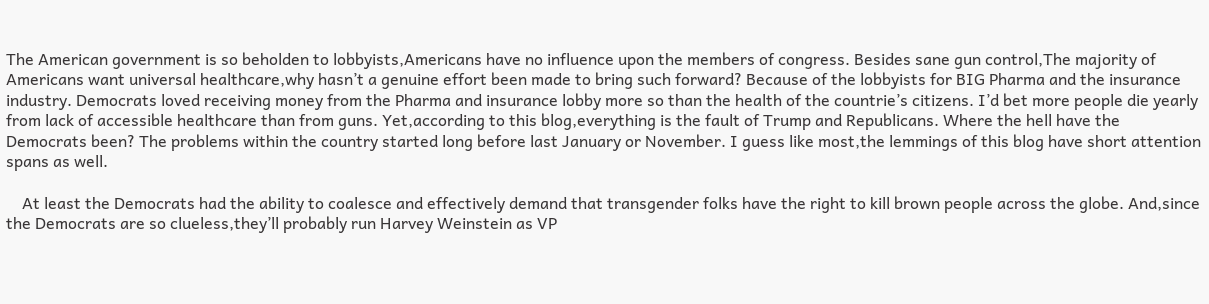The American government is so beholden to lobbyists,Americans have no influence upon the members of congress. Besides sane gun control,The majority of Americans want universal healthcare,why hasn’t a genuine effort been made to bring such forward? Because of the lobbyists for BIG Pharma and the insurance industry. Democrats loved receiving money from the Pharma and insurance lobby more so than the health of the countrie’s citizens. I’d bet more people die yearly from lack of accessible healthcare than from guns. Yet,according to this blog,everything is the fault of Trump and Republicans. Where the hell have the Democrats been? The problems within the country started long before last January or November. I guess like most,the lemmings of this blog have short attention spans as well.

    At least the Democrats had the ability to coalesce and effectively demand that transgender folks have the right to kill brown people across the globe. And,since the Democrats are so clueless,they’ll probably run Harvey Weinstein as VP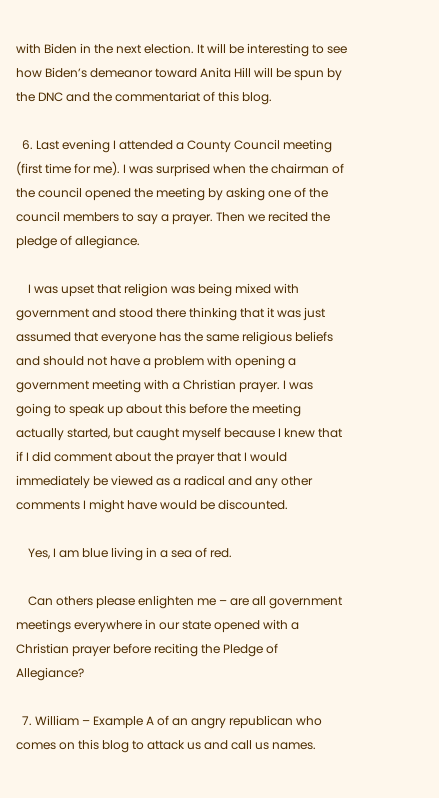with Biden in the next election. It will be interesting to see how Biden’s demeanor toward Anita Hill will be spun by the DNC and the commentariat of this blog.

  6. Last evening I attended a County Council meeting (first time for me). I was surprised when the chairman of the council opened the meeting by asking one of the council members to say a prayer. Then we recited the pledge of allegiance.

    I was upset that religion was being mixed with government and stood there thinking that it was just assumed that everyone has the same religious beliefs and should not have a problem with opening a government meeting with a Christian prayer. I was going to speak up about this before the meeting actually started, but caught myself because I knew that if I did comment about the prayer that I would immediately be viewed as a radical and any other comments I might have would be discounted.

    Yes, I am blue living in a sea of red.

    Can others please enlighten me – are all government meetings everywhere in our state opened with a Christian prayer before reciting the Pledge of Allegiance?

  7. William – Example A of an angry republican who comes on this blog to attack us and call us names.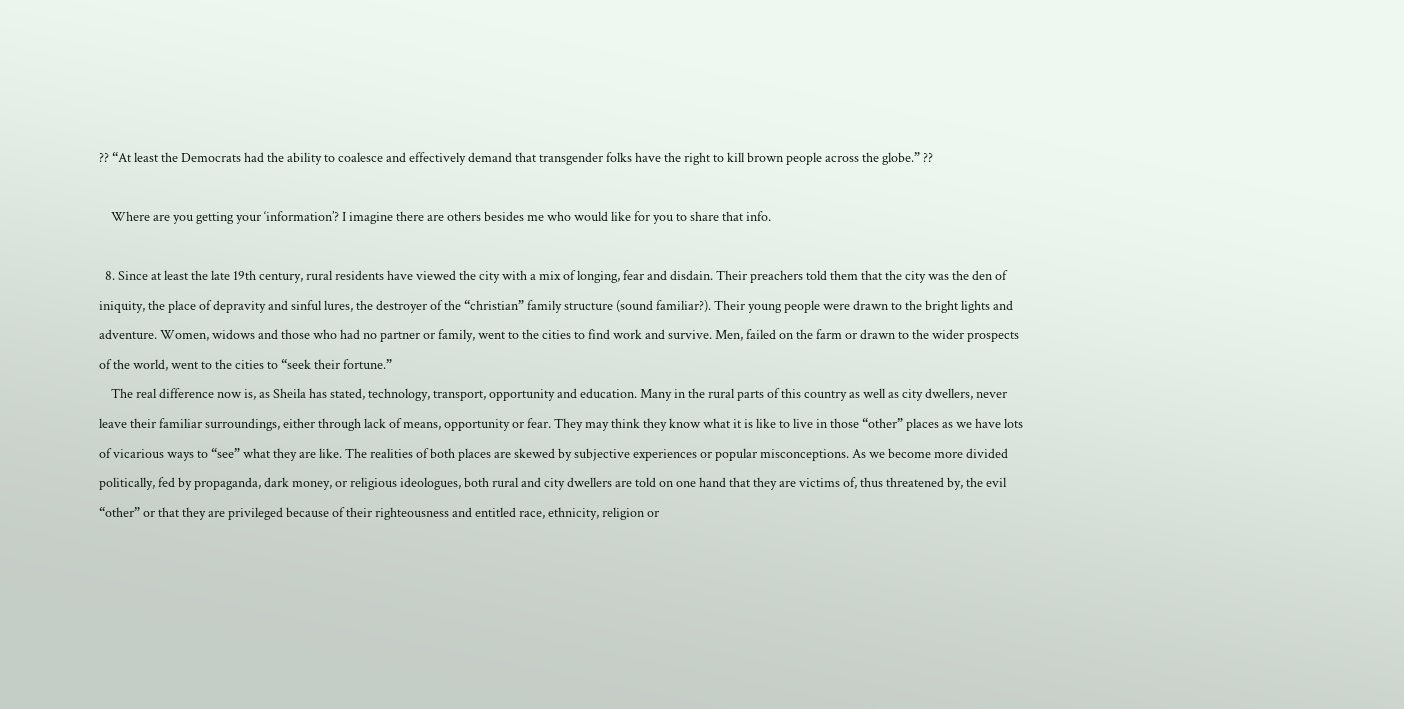?? “At least the Democrats had the ability to coalesce and effectively demand that transgender folks have the right to kill brown people across the globe.” ??

    Where are you getting your ‘information’? I imagine there are others besides me who would like for you to share that info.

  8. Since at least the late 19th century, rural residents have viewed the city with a mix of longing, fear and disdain. Their preachers told them that the city was the den of iniquity, the place of depravity and sinful lures, the destroyer of the “christian” family structure (sound familiar?). Their young people were drawn to the bright lights and adventure. Women, widows and those who had no partner or family, went to the cities to find work and survive. Men, failed on the farm or drawn to the wider prospects of the world, went to the cities to “seek their fortune.”
    The real difference now is, as Sheila has stated, technology, transport, opportunity and education. Many in the rural parts of this country as well as city dwellers, never leave their familiar surroundings, either through lack of means, opportunity or fear. They may think they know what it is like to live in those “other” places as we have lots of vicarious ways to “see” what they are like. The realities of both places are skewed by subjective experiences or popular misconceptions. As we become more divided politically, fed by propaganda, dark money, or religious ideologues, both rural and city dwellers are told on one hand that they are victims of, thus threatened by, the evil “other” or that they are privileged because of their righteousness and entitled race, ethnicity, religion or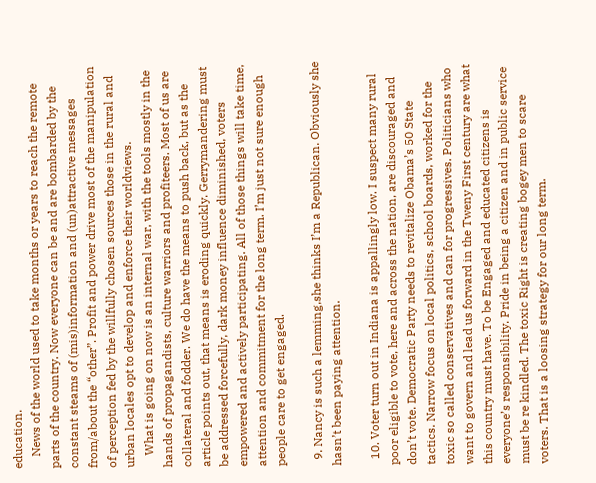education.
    News of the world used to take months or years to reach the remote parts of the country. Now everyone can be and are bombarded by the constant steams of (mis)information and (un)attractive messages from/about the “other”. Profit and power drive most of the manipulation of perception fed by the willfully chosen sources those in the rural and urban locales opt to develop and enforce their worldviews.
    What is going on now is an internal war, with the tools mostly in the hands of propagandists, culture warriors and profiteers. Most of us are collateral and fodder. We do have the means to push back, but as the article points out, that means is eroding quickly. Gerrymandering must be addressed forcefully, dark money influence diminished, voters empowered and actively participating. All of those things will take time, attention and commitment for the long term. I’m just not sure enough people care to get engaged.

  9. Nancy is such a lemming,she thinks I’m a Republican. Obviously she hasn’t been paying attention.

  10. Voter turn out in Indiana is appallingly low. I suspect many rural poor eligible to vote, here and across the nation, are discouraged and don’t vote. Democratic Party needs to revitalize Obama’s 50 State tactics. Narrow focus on local politics, school boards, worked for the toxic so called conservatives and can for progressives. Politicians who want to govern and lead us forward in the Tweny First century are what this country must have. To be Engaged and educated citizens is everyone’s responsibility. Pride in being a citizen and in public service must be re kindled. The toxic Right is creating bogey men to scare voters. That is a loosing strategy for our long term.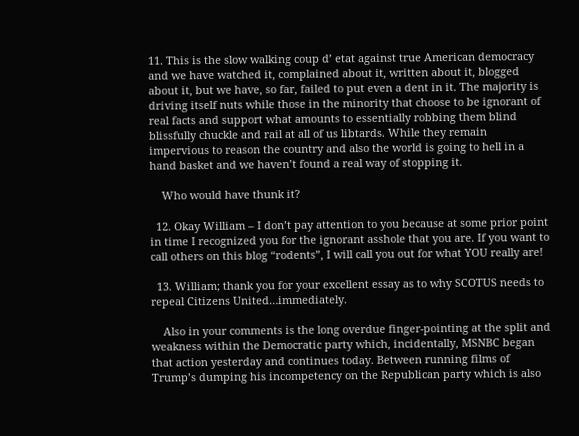11. This is the slow walking coup d’ etat against true American democracy and we have watched it, complained about it, written about it, blogged about it, but we have, so far, failed to put even a dent in it. The majority is driving itself nuts while those in the minority that choose to be ignorant of real facts and support what amounts to essentially robbing them blind blissfully chuckle and rail at all of us libtards. While they remain impervious to reason the country and also the world is going to hell in a hand basket and we haven’t found a real way of stopping it.

    Who would have thunk it?

  12. Okay William – I don’t pay attention to you because at some prior point in time I recognized you for the ignorant asshole that you are. If you want to call others on this blog “rodents”, I will call you out for what YOU really are!

  13. William; thank you for your excellent essay as to why SCOTUS needs to repeal Citizens United…immediately.

    Also in your comments is the long overdue finger-pointing at the split and weakness within the Democratic party which, incidentally, MSNBC began that action yesterday and continues today. Between running films of Trump’s dumping his incompetency on the Republican party which is also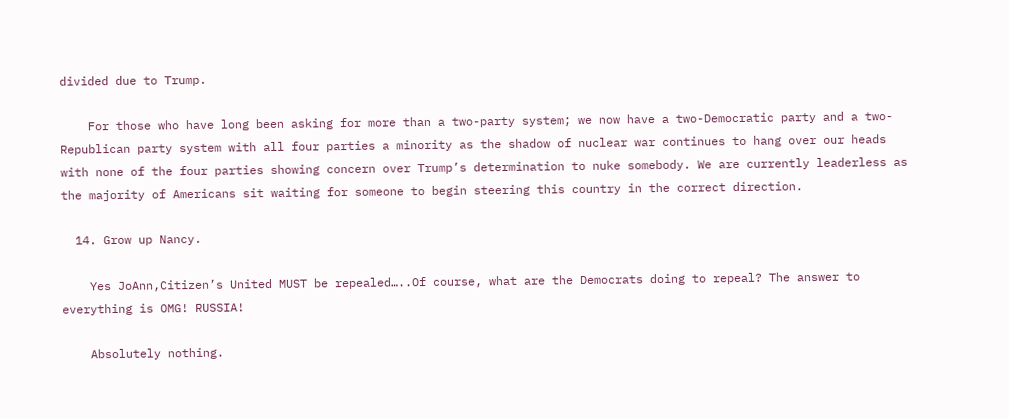divided due to Trump.

    For those who have long been asking for more than a two-party system; we now have a two-Democratic party and a two-Republican party system with all four parties a minority as the shadow of nuclear war continues to hang over our heads with none of the four parties showing concern over Trump’s determination to nuke somebody. We are currently leaderless as the majority of Americans sit waiting for someone to begin steering this country in the correct direction.

  14. Grow up Nancy.

    Yes JoAnn,Citizen’s United MUST be repealed…..Of course, what are the Democrats doing to repeal? The answer to everything is OMG! RUSSIA!

    Absolutely nothing.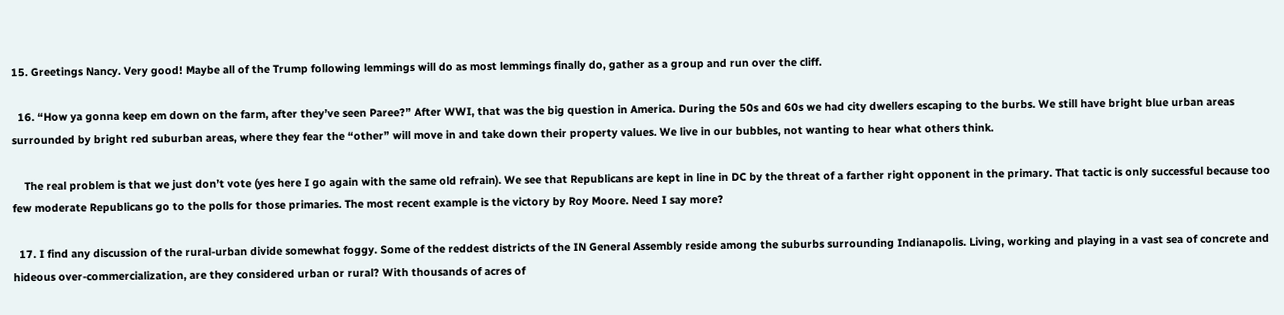15. Greetings Nancy. Very good! Maybe all of the Trump following lemmings will do as most lemmings finally do, gather as a group and run over the cliff.

  16. “How ya gonna keep em down on the farm, after they’ve seen Paree?” After WWI, that was the big question in America. During the 50s and 60s we had city dwellers escaping to the burbs. We still have bright blue urban areas surrounded by bright red suburban areas, where they fear the “other” will move in and take down their property values. We live in our bubbles, not wanting to hear what others think.

    The real problem is that we just don’t vote (yes here I go again with the same old refrain). We see that Republicans are kept in line in DC by the threat of a farther right opponent in the primary. That tactic is only successful because too few moderate Republicans go to the polls for those primaries. The most recent example is the victory by Roy Moore. Need I say more?

  17. I find any discussion of the rural-urban divide somewhat foggy. Some of the reddest districts of the IN General Assembly reside among the suburbs surrounding Indianapolis. Living, working and playing in a vast sea of concrete and hideous over-commercialization, are they considered urban or rural? With thousands of acres of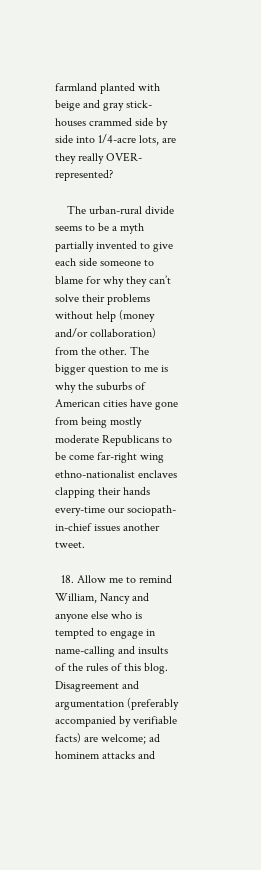farmland planted with beige and gray stick-houses crammed side by side into 1/4-acre lots, are they really OVER-represented?

    The urban-rural divide seems to be a myth partially invented to give each side someone to blame for why they can’t solve their problems without help (money and/or collaboration) from the other. The bigger question to me is why the suburbs of American cities have gone from being mostly moderate Republicans to be come far-right wing ethno-nationalist enclaves clapping their hands every-time our sociopath-in-chief issues another tweet.

  18. Allow me to remind William, Nancy and anyone else who is tempted to engage in name-calling and insults of the rules of this blog. Disagreement and argumentation (preferably accompanied by verifiable facts) are welcome; ad hominem attacks and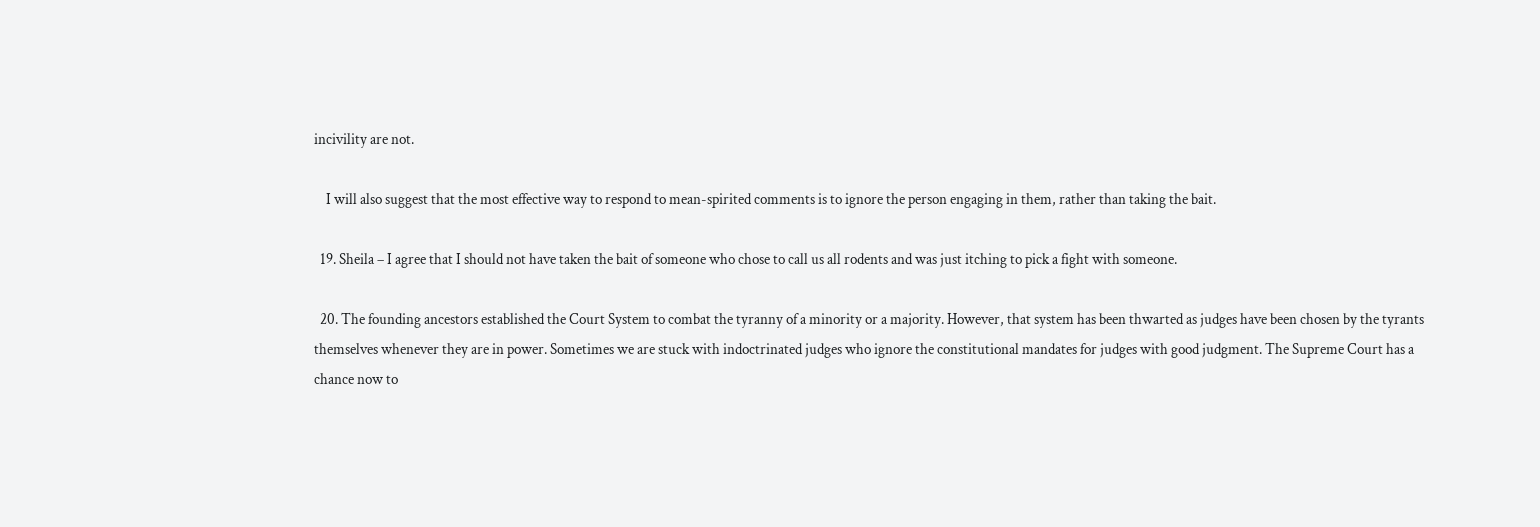incivility are not.

    I will also suggest that the most effective way to respond to mean-spirited comments is to ignore the person engaging in them, rather than taking the bait.

  19. Sheila – I agree that I should not have taken the bait of someone who chose to call us all rodents and was just itching to pick a fight with someone.

  20. The founding ancestors established the Court System to combat the tyranny of a minority or a majority. However, that system has been thwarted as judges have been chosen by the tyrants themselves whenever they are in power. Sometimes we are stuck with indoctrinated judges who ignore the constitutional mandates for judges with good judgment. The Supreme Court has a chance now to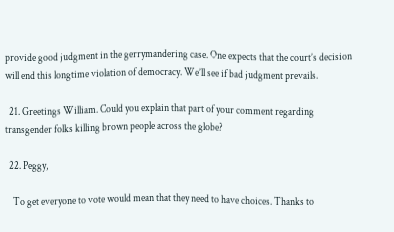provide good judgment in the gerrymandering case. One expects that the court’s decision will end this longtime violation of democracy. We’ll see if bad judgment prevails.

  21. Greetings William. Could you explain that part of your comment regarding transgender folks killing brown people across the globe?

  22. Peggy,

    To get everyone to vote would mean that they need to have choices. Thanks to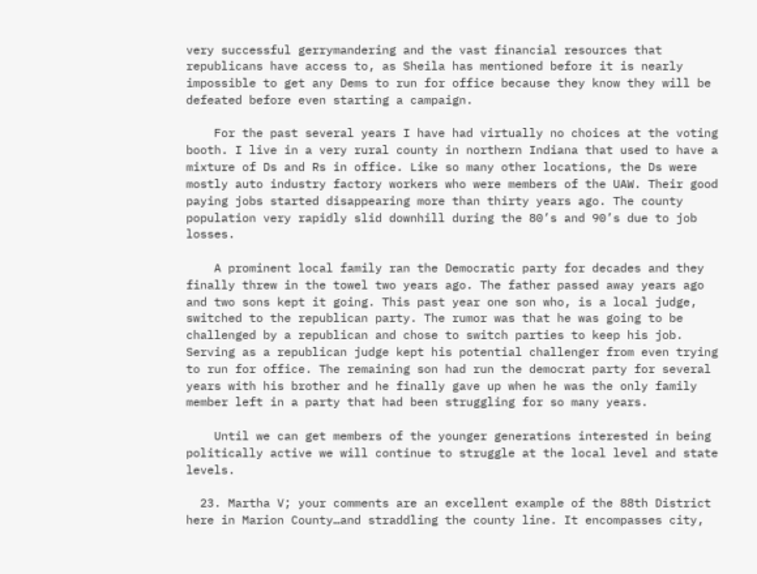very successful gerrymandering and the vast financial resources that republicans have access to, as Sheila has mentioned before it is nearly impossible to get any Dems to run for office because they know they will be defeated before even starting a campaign.

    For the past several years I have had virtually no choices at the voting booth. I live in a very rural county in northern Indiana that used to have a mixture of Ds and Rs in office. Like so many other locations, the Ds were mostly auto industry factory workers who were members of the UAW. Their good paying jobs started disappearing more than thirty years ago. The county population very rapidly slid downhill during the 80’s and 90’s due to job losses.

    A prominent local family ran the Democratic party for decades and they finally threw in the towel two years ago. The father passed away years ago and two sons kept it going. This past year one son who, is a local judge, switched to the republican party. The rumor was that he was going to be challenged by a republican and chose to switch parties to keep his job. Serving as a republican judge kept his potential challenger from even trying to run for office. The remaining son had run the democrat party for several years with his brother and he finally gave up when he was the only family member left in a party that had been struggling for so many years.

    Until we can get members of the younger generations interested in being politically active we will continue to struggle at the local level and state levels.

  23. Martha V; your comments are an excellent example of the 88th District here in Marion County…and straddling the county line. It encompasses city,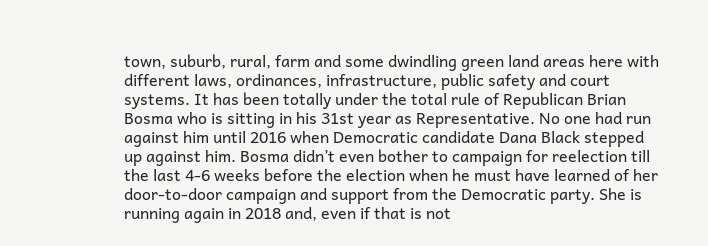town, suburb, rural, farm and some dwindling green land areas here with different laws, ordinances, infrastructure, public safety and court systems. It has been totally under the total rule of Republican Brian Bosma who is sitting in his 31st year as Representative. No one had run against him until 2016 when Democratic candidate Dana Black stepped up against him. Bosma didn’t even bother to campaign for reelection till the last 4-6 weeks before the election when he must have learned of her door-to-door campaign and support from the Democratic party. She is running again in 2018 and, even if that is not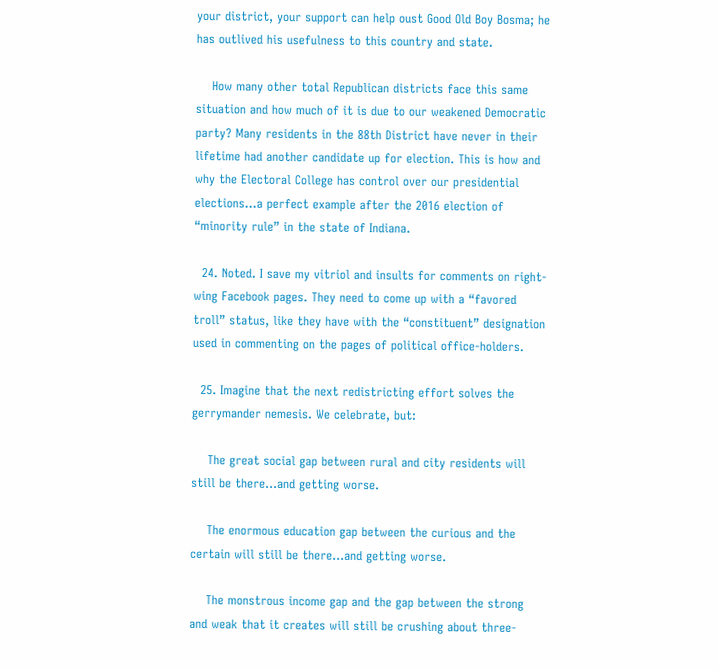your district, your support can help oust Good Old Boy Bosma; he has outlived his usefulness to this country and state.

    How many other total Republican districts face this same situation and how much of it is due to our weakened Democratic party? Many residents in the 88th District have never in their lifetime had another candidate up for election. This is how and why the Electoral College has control over our presidential elections…a perfect example after the 2016 election of “minority rule” in the state of Indiana.

  24. Noted. I save my vitriol and insults for comments on right-wing Facebook pages. They need to come up with a “favored troll” status, like they have with the “constituent” designation used in commenting on the pages of political office-holders.

  25. Imagine that the next redistricting effort solves the gerrymander nemesis. We celebrate, but:

    The great social gap between rural and city residents will still be there…and getting worse.

    The enormous education gap between the curious and the certain will still be there…and getting worse.

    The monstrous income gap and the gap between the strong and weak that it creates will still be crushing about three-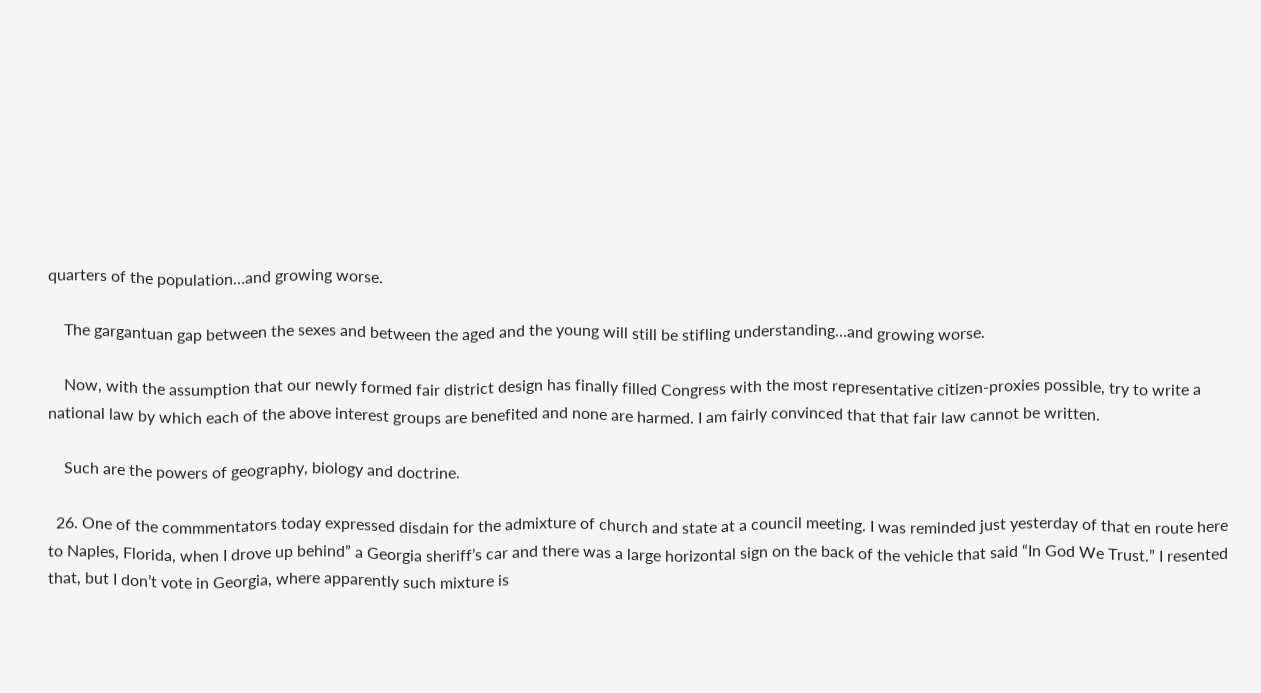quarters of the population…and growing worse.

    The gargantuan gap between the sexes and between the aged and the young will still be stifling understanding…and growing worse.

    Now, with the assumption that our newly formed fair district design has finally filled Congress with the most representative citizen-proxies possible, try to write a national law by which each of the above interest groups are benefited and none are harmed. I am fairly convinced that that fair law cannot be written.

    Such are the powers of geography, biology and doctrine.

  26. One of the commmentators today expressed disdain for the admixture of church and state at a council meeting. I was reminded just yesterday of that en route here to Naples, Florida, when I drove up behind” a Georgia sheriff’s car and there was a large horizontal sign on the back of the vehicle that said “In God We Trust.” I resented that, but I don’t vote in Georgia, where apparently such mixture is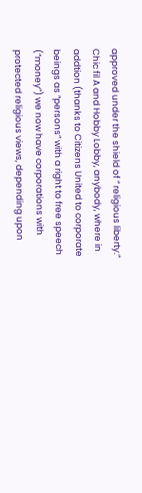approved under the shield of ” religious liberty.” Chic fil A and Hobby Lobby, anybody, where in addtion (thanks to Citizens United to corporate beings as “persons” with a right to free speech (“money”) we now have corporations with protected religious views, depending upon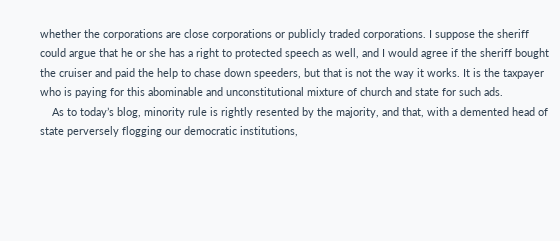whether the corporations are close corporations or publicly traded corporations. I suppose the sheriff could argue that he or she has a right to protected speech as well, and I would agree if the sheriff bought the cruiser and paid the help to chase down speeders, but that is not the way it works. It is the taxpayer who is paying for this abominable and unconstitutional mixture of church and state for such ads.
    As to today’s blog, minority rule is rightly resented by the majority, and that, with a demented head of state perversely flogging our democratic institutions,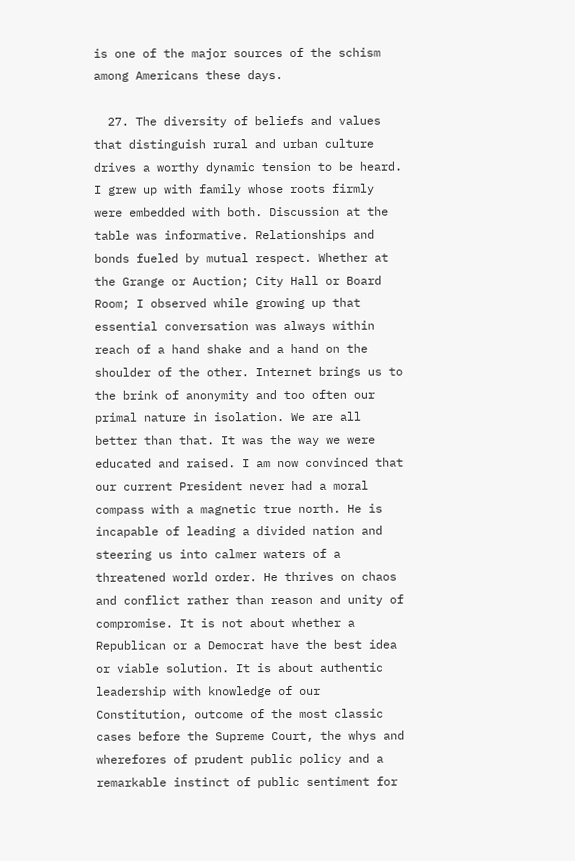is one of the major sources of the schism among Americans these days.

  27. The diversity of beliefs and values that distinguish rural and urban culture drives a worthy dynamic tension to be heard. I grew up with family whose roots firmly were embedded with both. Discussion at the table was informative. Relationships and bonds fueled by mutual respect. Whether at the Grange or Auction; City Hall or Board Room; I observed while growing up that essential conversation was always within reach of a hand shake and a hand on the shoulder of the other. Internet brings us to the brink of anonymity and too often our primal nature in isolation. We are all better than that. It was the way we were educated and raised. I am now convinced that our current President never had a moral compass with a magnetic true north. He is incapable of leading a divided nation and steering us into calmer waters of a threatened world order. He thrives on chaos and conflict rather than reason and unity of compromise. It is not about whether a Republican or a Democrat have the best idea or viable solution. It is about authentic leadership with knowledge of our Constitution, outcome of the most classic cases before the Supreme Court, the whys and wherefores of prudent public policy and a remarkable instinct of public sentiment for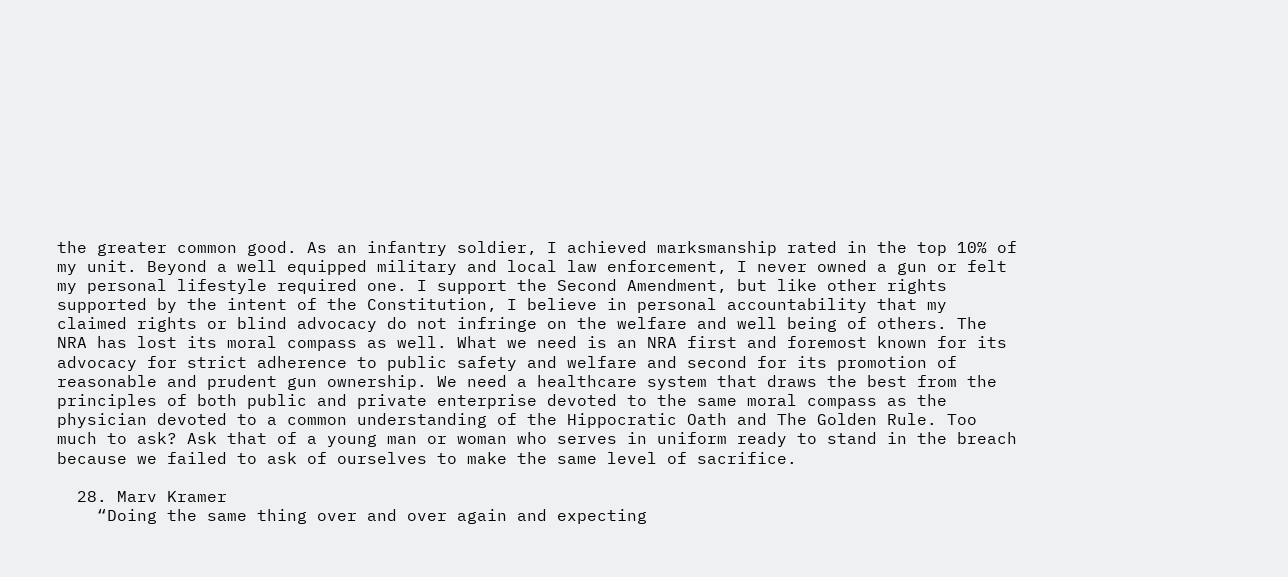the greater common good. As an infantry soldier, I achieved marksmanship rated in the top 10% of my unit. Beyond a well equipped military and local law enforcement, I never owned a gun or felt my personal lifestyle required one. I support the Second Amendment, but like other rights supported by the intent of the Constitution, I believe in personal accountability that my claimed rights or blind advocacy do not infringe on the welfare and well being of others. The NRA has lost its moral compass as well. What we need is an NRA first and foremost known for its advocacy for strict adherence to public safety and welfare and second for its promotion of reasonable and prudent gun ownership. We need a healthcare system that draws the best from the principles of both public and private enterprise devoted to the same moral compass as the physician devoted to a common understanding of the Hippocratic Oath and The Golden Rule. Too much to ask? Ask that of a young man or woman who serves in uniform ready to stand in the breach because we failed to ask of ourselves to make the same level of sacrifice.

  28. Marv Kramer
    “Doing the same thing over and over again and expecting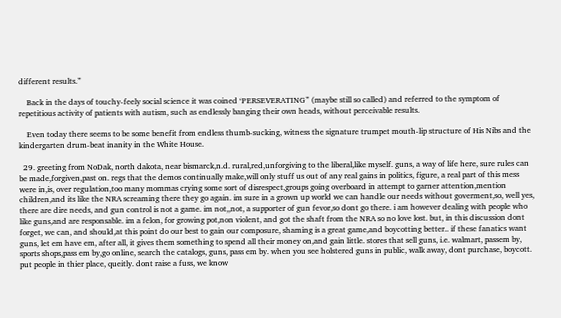different results.”

    Back in the days of touchy-feely social science it was coined ‘PERSEVERATING” (maybe still so called) and referred to the symptom of repetitious activity of patients with autism, such as endlessly banging their own heads, without perceivable results.

    Even today there seems to be some benefit from endless thumb-sucking, witness the signature trumpet mouth-lip structure of His Nibs and the kindergarten drum-beat inanity in the White House.

  29. greeting from NoDak, north dakota, near bismarck,n.d. rural,red,unforgiving to the liberal,like myself. guns, a way of life here, sure rules can be made,forgiven,past on. regs that the demos continually make,will only stuff us out of any real gains in politics, figure, a real part of this mess were in,is, over regulation,too many mommas crying some sort of disrespect,groups going overboard in attempt to garner attention,mention children,and its like the NRA screaming there they go again. im sure in a grown up world we can handle our needs without goverment,so, well yes, there are dire needs, and gun control is not a game. im not,,not, a supporter of gun fevor,so dont go there. i am however dealing with people who like guns,and are responsable. im a felon, for growing pot,non violent, and got the shaft from the NRA so no love lost. but, in this discussion dont forget, we can, and should,at this point do our best to gain our composure, shaming is a great game,and boycotting better.. if these fanatics want guns, let em have em, after all, it gives them something to spend all their money on,and gain little. stores that sell guns, i.e. walmart, passem by, sports shops,pass em by,go online, search the catalogs, guns, pass em by. when you see holstered guns in public, walk away, dont purchase, boycott. put people in thier place, queitly. dont raise a fuss, we know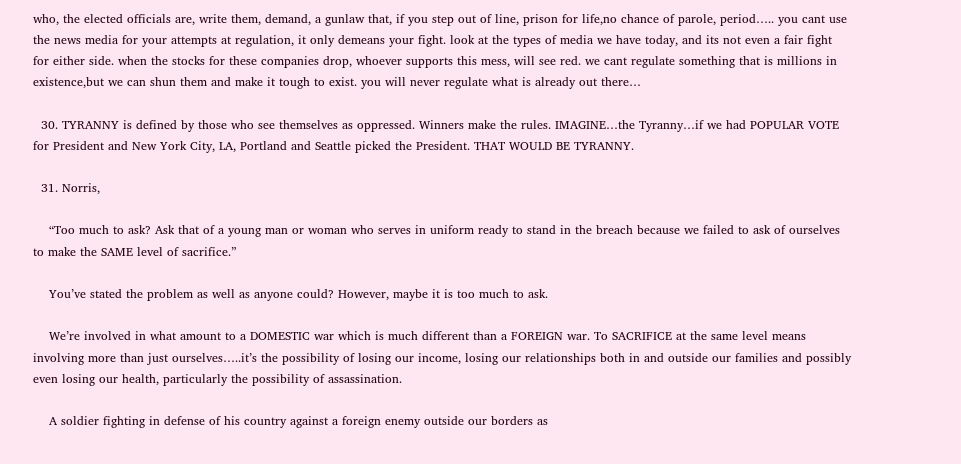who, the elected officials are, write them, demand, a gunlaw that, if you step out of line, prison for life,no chance of parole, period….. you cant use the news media for your attempts at regulation, it only demeans your fight. look at the types of media we have today, and its not even a fair fight for either side. when the stocks for these companies drop, whoever supports this mess, will see red. we cant regulate something that is millions in existence,but we can shun them and make it tough to exist. you will never regulate what is already out there…

  30. TYRANNY is defined by those who see themselves as oppressed. Winners make the rules. IMAGINE…the Tyranny…if we had POPULAR VOTE for President and New York City, LA, Portland and Seattle picked the President. THAT WOULD BE TYRANNY.

  31. Norris,

    “Too much to ask? Ask that of a young man or woman who serves in uniform ready to stand in the breach because we failed to ask of ourselves to make the SAME level of sacrifice.”

    You’ve stated the problem as well as anyone could? However, maybe it is too much to ask.

    We’re involved in what amount to a DOMESTIC war which is much different than a FOREIGN war. To SACRIFICE at the same level means involving more than just ourselves…..it’s the possibility of losing our income, losing our relationships both in and outside our families and possibly even losing our health, particularly the possibility of assassination.

    A soldier fighting in defense of his country against a foreign enemy outside our borders as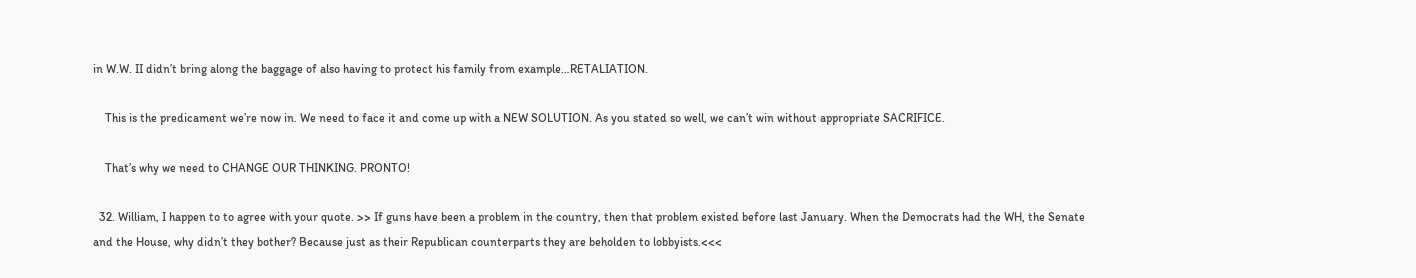in W.W. II didn’t bring along the baggage of also having to protect his family from example…RETALIATION.

    This is the predicament we’re now in. We need to face it and come up with a NEW SOLUTION. As you stated so well, we can’t win without appropriate SACRIFICE.

    That’s why we need to CHANGE OUR THINKING. PRONTO!

  32. William, I happen to to agree with your quote. >> If guns have been a problem in the country, then that problem existed before last January. When the Democrats had the WH, the Senate and the House, why didn’t they bother? Because just as their Republican counterparts they are beholden to lobbyists.<<<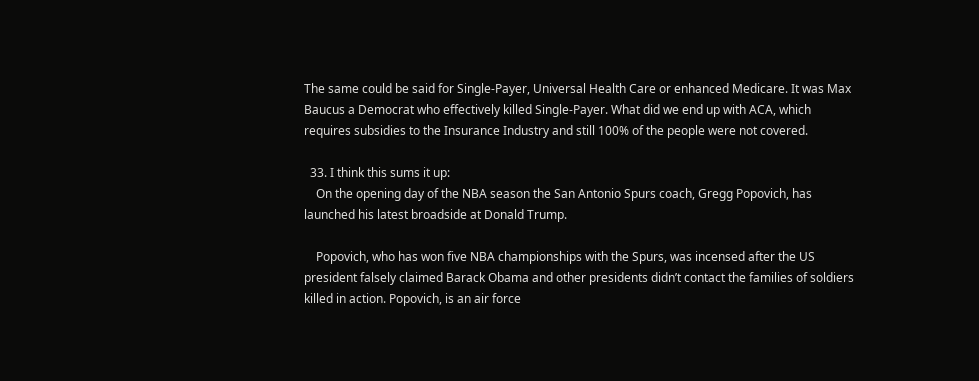The same could be said for Single-Payer, Universal Health Care or enhanced Medicare. It was Max Baucus a Democrat who effectively killed Single-Payer. What did we end up with ACA, which requires subsidies to the Insurance Industry and still 100% of the people were not covered.

  33. I think this sums it up:
    On the opening day of the NBA season the San Antonio Spurs coach, Gregg Popovich, has launched his latest broadside at Donald Trump.

    Popovich, who has won five NBA championships with the Spurs, was incensed after the US president falsely claimed Barack Obama and other presidents didn’t contact the families of soldiers killed in action. Popovich, is an air force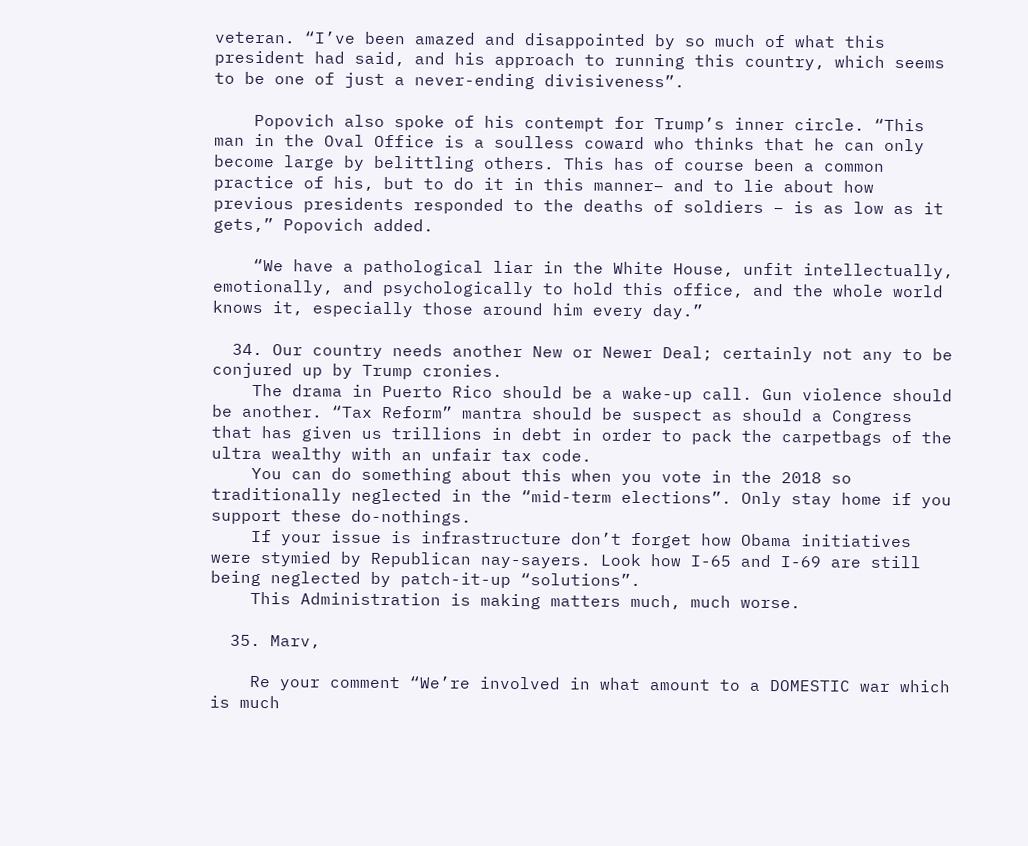veteran. “I’ve been amazed and disappointed by so much of what this president had said, and his approach to running this country, which seems to be one of just a never-ending divisiveness”.

    Popovich also spoke of his contempt for Trump’s inner circle. “This man in the Oval Office is a soulless coward who thinks that he can only become large by belittling others. This has of course been a common practice of his, but to do it in this manner– and to lie about how previous presidents responded to the deaths of soldiers – is as low as it gets,” Popovich added.

    “We have a pathological liar in the White House, unfit intellectually, emotionally, and psychologically to hold this office, and the whole world knows it, especially those around him every day.”

  34. Our country needs another New or Newer Deal; certainly not any to be conjured up by Trump cronies.
    The drama in Puerto Rico should be a wake-up call. Gun violence should be another. “Tax Reform” mantra should be suspect as should a Congress that has given us trillions in debt in order to pack the carpetbags of the ultra wealthy with an unfair tax code.
    You can do something about this when you vote in the 2018 so traditionally neglected in the “mid-term elections”. Only stay home if you support these do-nothings.
    If your issue is infrastructure don’t forget how Obama initiatives were stymied by Republican nay-sayers. Look how I-65 and I-69 are still being neglected by patch-it-up “solutions”.
    This Administration is making matters much, much worse.

  35. Marv,

    Re your comment “We’re involved in what amount to a DOMESTIC war which is much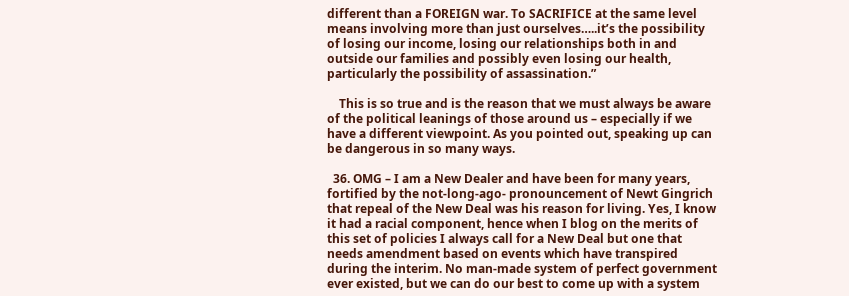different than a FOREIGN war. To SACRIFICE at the same level means involving more than just ourselves…..it’s the possibility of losing our income, losing our relationships both in and outside our families and possibly even losing our health, particularly the possibility of assassination.”

    This is so true and is the reason that we must always be aware of the political leanings of those around us – especially if we have a different viewpoint. As you pointed out, speaking up can be dangerous in so many ways.

  36. OMG – I am a New Dealer and have been for many years, fortified by the not-long-ago- pronouncement of Newt Gingrich that repeal of the New Deal was his reason for living. Yes, I know it had a racial component, hence when I blog on the merits of this set of policies I always call for a New Deal but one that needs amendment based on events which have transpired during the interim. No man-made system of perfect government ever existed, but we can do our best to come up with a system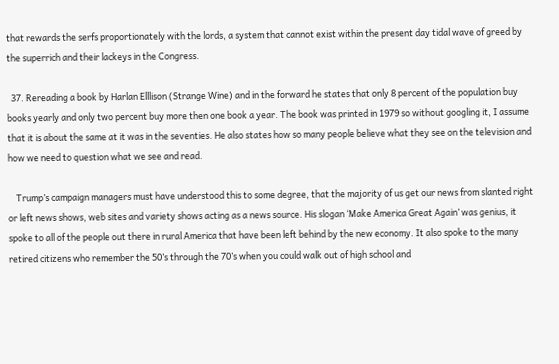that rewards the serfs proportionately with the lords, a system that cannot exist within the present day tidal wave of greed by the superrich and their lackeys in the Congress.

  37. Rereading a book by Harlan Elllison (Strange Wine) and in the forward he states that only 8 percent of the population buy books yearly and only two percent buy more then one book a year. The book was printed in 1979 so without googling it, I assume that it is about the same at it was in the seventies. He also states how so many people believe what they see on the television and how we need to question what we see and read.

    Trump’s campaign managers must have understood this to some degree, that the majority of us get our news from slanted right or left news shows, web sites and variety shows acting as a news source. His slogan ‘Make America Great Again’ was genius, it spoke to all of the people out there in rural America that have been left behind by the new economy. It also spoke to the many retired citizens who remember the 50’s through the 70’s when you could walk out of high school and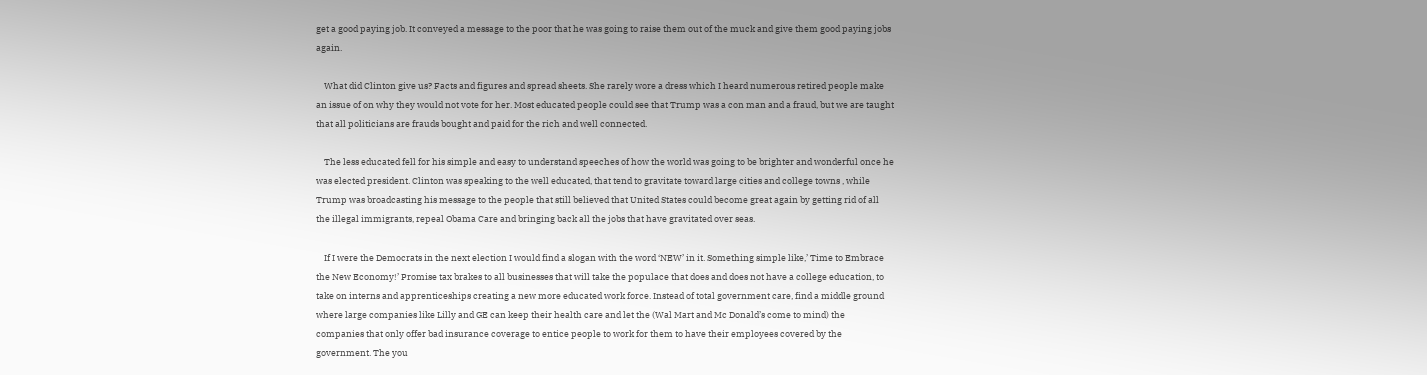get a good paying job. It conveyed a message to the poor that he was going to raise them out of the muck and give them good paying jobs again.

    What did Clinton give us? Facts and figures and spread sheets. She rarely wore a dress which I heard numerous retired people make an issue of on why they would not vote for her. Most educated people could see that Trump was a con man and a fraud, but we are taught that all politicians are frauds bought and paid for the rich and well connected.

    The less educated fell for his simple and easy to understand speeches of how the world was going to be brighter and wonderful once he was elected president. Clinton was speaking to the well educated, that tend to gravitate toward large cities and college towns , while Trump was broadcasting his message to the people that still believed that United States could become great again by getting rid of all the illegal immigrants, repeal Obama Care and bringing back all the jobs that have gravitated over seas.

    If I were the Democrats in the next election I would find a slogan with the word ‘NEW’ in it. Something simple like,’ Time to Embrace the New Economy!’ Promise tax brakes to all businesses that will take the populace that does and does not have a college education, to take on interns and apprenticeships creating a new more educated work force. Instead of total government care, find a middle ground where large companies like Lilly and GE can keep their health care and let the (Wal Mart and Mc Donald’s come to mind) the companies that only offer bad insurance coverage to entice people to work for them to have their employees covered by the government. The you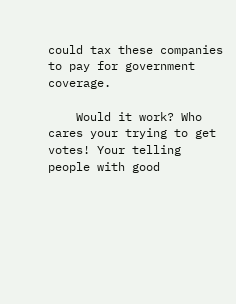could tax these companies to pay for government coverage.

    Would it work? Who cares your trying to get votes! Your telling people with good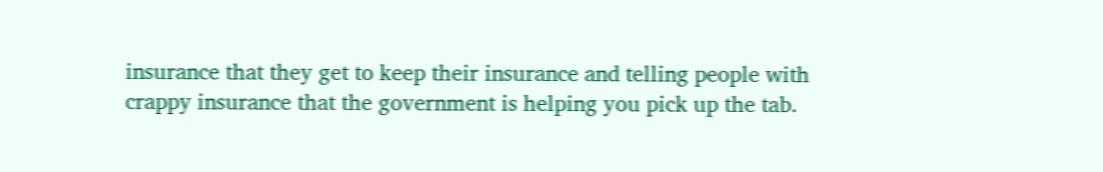insurance that they get to keep their insurance and telling people with crappy insurance that the government is helping you pick up the tab.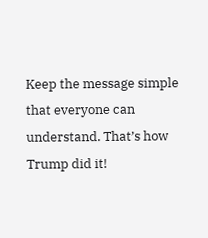Keep the message simple that everyone can understand. That’s how Trump did it!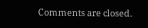Comments are closed.